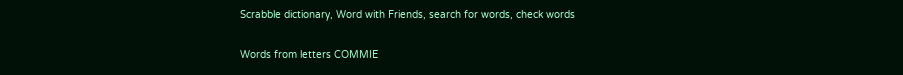Scrabble dictionary, Word with Friends, search for words, check words

Words from letters COMMIE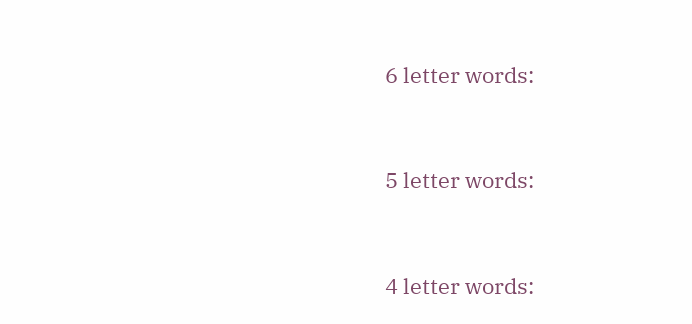6 letter words:


5 letter words:


4 letter words: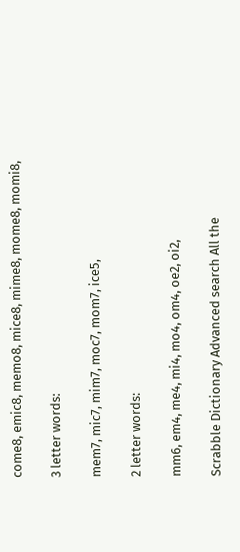come8, emic8, memo8, mice8, mime8, mome8, momi8,

3 letter words:

mem7, mic7, mim7, moc7, mom7, ice5,

2 letter words:

mm6, em4, me4, mi4, mo4, om4, oe2, oi2,

Scrabble Dictionary Advanced search All the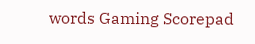words Gaming Scorepad